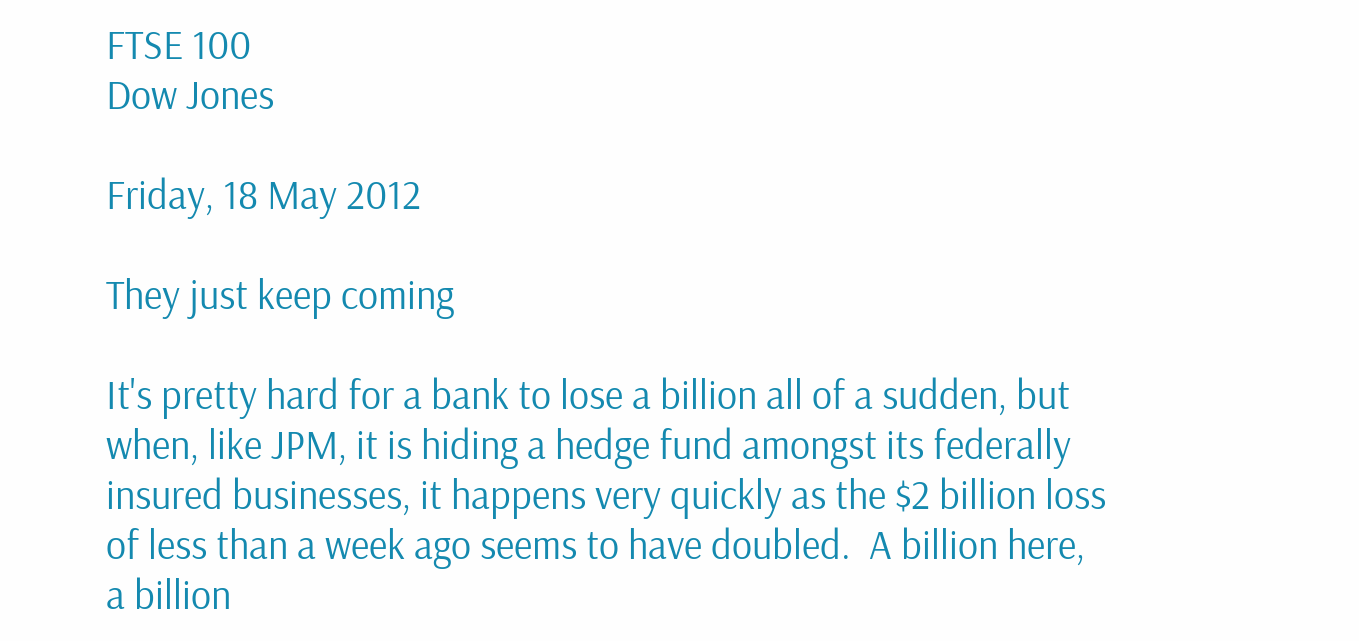FTSE 100
Dow Jones

Friday, 18 May 2012

They just keep coming

It's pretty hard for a bank to lose a billion all of a sudden, but when, like JPM, it is hiding a hedge fund amongst its federally insured businesses, it happens very quickly as the $2 billion loss of less than a week ago seems to have doubled.  A billion here, a billion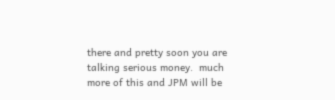there and pretty soon you are talking serious money.  much more of this and JPM will be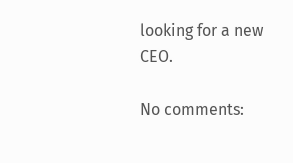looking for a new CEO.

No comments: